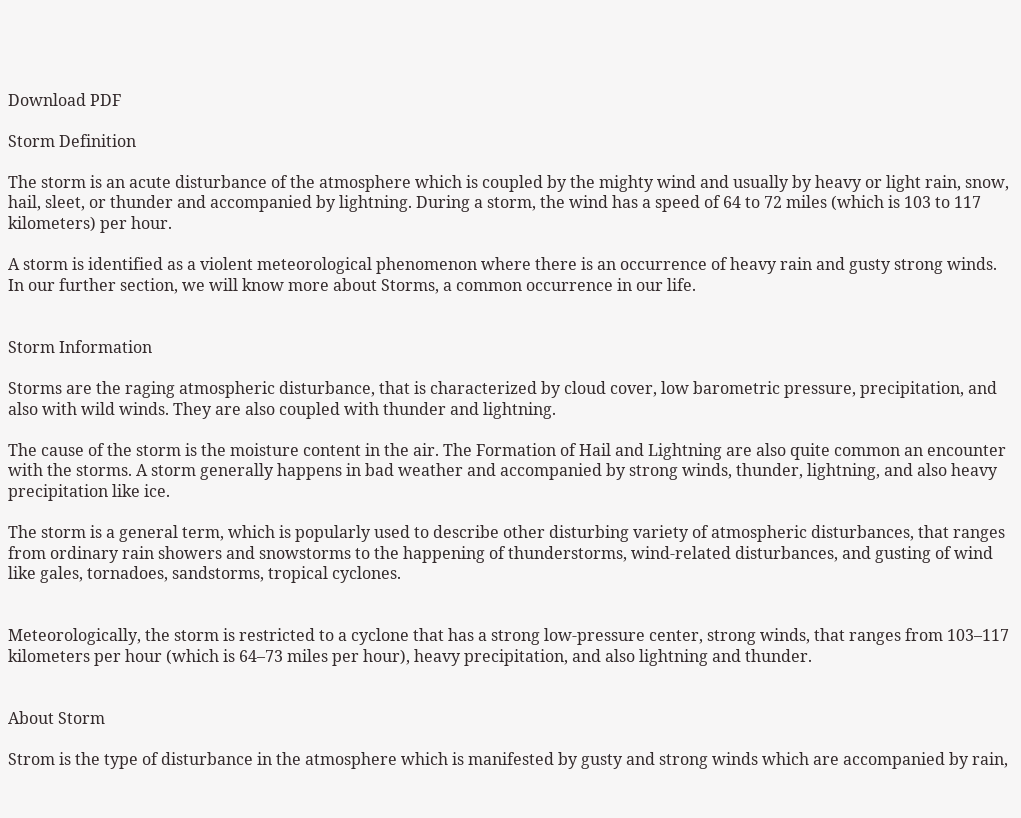Download PDF

Storm Definition

The storm is an acute disturbance of the atmosphere which is coupled by the mighty wind and usually by heavy or light rain, snow, hail, sleet, or thunder and accompanied by lightning. During a storm, the wind has a speed of 64 to 72 miles (which is 103 to 117 kilometers) per hour.

A storm is identified as a violent meteorological phenomenon where there is an occurrence of heavy rain and gusty strong winds. In our further section, we will know more about Storms, a common occurrence in our life.


Storm Information

Storms are the raging atmospheric disturbance, that is characterized by cloud cover, low barometric pressure, precipitation, and also with wild winds. They are also coupled with thunder and lightning.

The cause of the storm is the moisture content in the air. The Formation of Hail and Lightning are also quite common an encounter with the storms. A storm generally happens in bad weather and accompanied by strong winds, thunder, lightning, and also heavy precipitation like ice.

The storm is a general term, which is popularly used to describe other disturbing variety of atmospheric disturbances, that ranges from ordinary rain showers and snowstorms to the happening of thunderstorms, wind-related disturbances, and gusting of wind like gales, tornadoes, sandstorms, tropical cyclones.


Meteorologically, the storm is restricted to a cyclone that has a strong low-pressure center, strong winds, that ranges from 103–117 kilometers per hour (which is 64–73 miles per hour), heavy precipitation, and also lightning and thunder.


About Storm

Strom is the type of disturbance in the atmosphere which is manifested by gusty and strong winds which are accompanied by rain,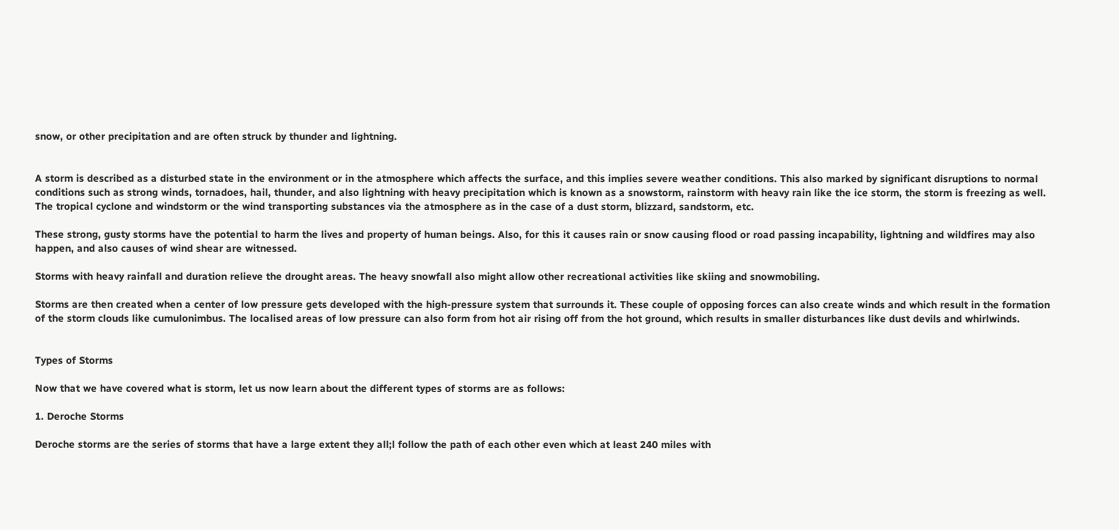snow, or other precipitation and are often struck by thunder and lightning.


A storm is described as a disturbed state in the environment or in the atmosphere which affects the surface, and this implies severe weather conditions. This also marked by significant disruptions to normal conditions such as strong winds, tornadoes, hail, thunder, and also lightning with heavy precipitation which is known as a snowstorm, rainstorm with heavy rain like the ice storm, the storm is freezing as well. The tropical cyclone and windstorm or the wind transporting substances via the atmosphere as in the case of a dust storm, blizzard, sandstorm, etc.

These strong, gusty storms have the potential to harm the lives and property of human beings. Also, for this it causes rain or snow causing flood or road passing incapability, lightning and wildfires may also happen, and also causes of wind shear are witnessed.

Storms with heavy rainfall and duration relieve the drought areas. The heavy snowfall also might allow other recreational activities like skiing and snowmobiling.

Storms are then created when a center of low pressure gets developed with the high-pressure system that surrounds it. These couple of opposing forces can also create winds and which result in the formation of the storm clouds like cumulonimbus. The localised areas of low pressure can also form from hot air rising off from the hot ground, which results in smaller disturbances like dust devils and whirlwinds.


Types of Storms

Now that we have covered what is storm, let us now learn about the different types of storms are as follows:

1. Deroche Storms

Deroche storms are the series of storms that have a large extent they all;l follow the path of each other even which at least 240 miles with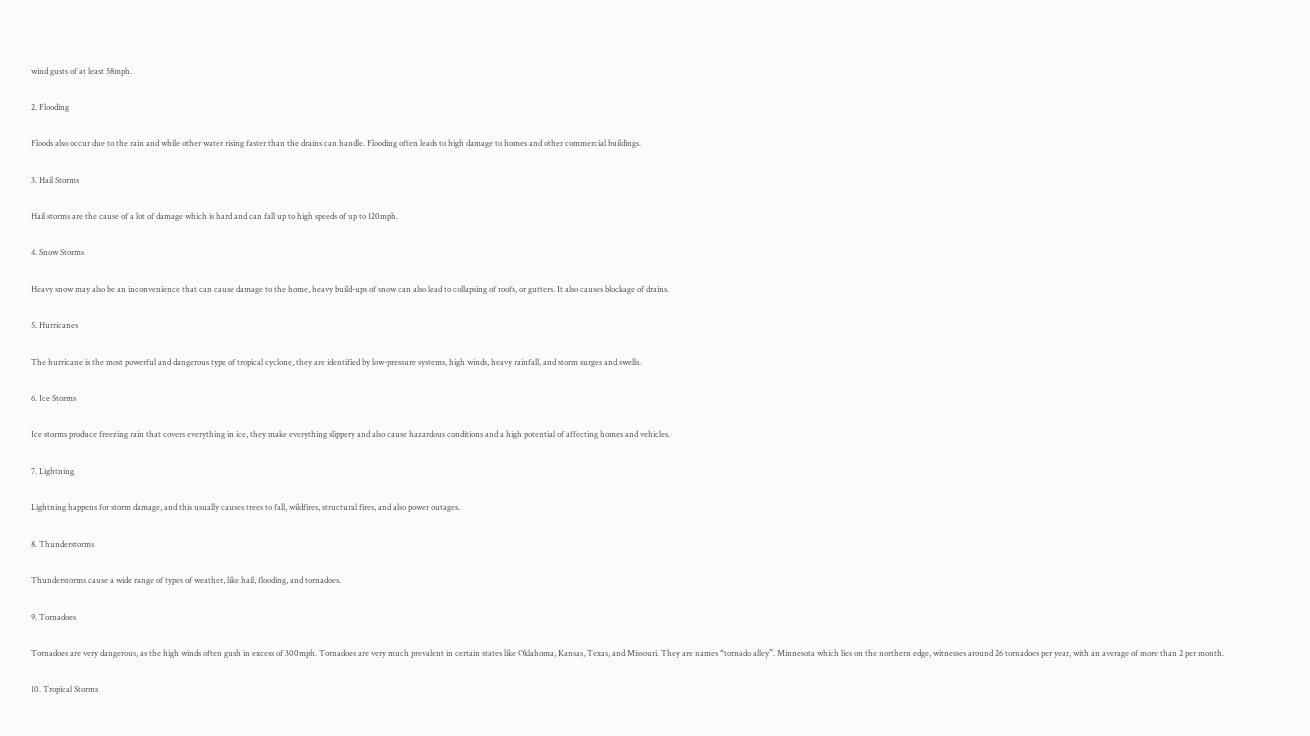wind gusts of at least 58mph.

2. Flooding

Floods also occur due to the rain and while other water rising faster than the drains can handle. Flooding often leads to high damage to homes and other commercial buildings.

3. Hail Storms

Hail storms are the cause of a lot of damage which is hard and can fall up to high speeds of up to 120mph.

4. Snow Storms

Heavy snow may also be an inconvenience that can cause damage to the home, heavy build-ups of snow can also lead to collapsing of roofs, or gutters. It also causes blockage of drains.

5. Hurricanes

The hurricane is the most powerful and dangerous type of tropical cyclone, they are identified by low-pressure systems, high winds, heavy rainfall, and storm surges and swells.

6. Ice Storms

Ice storms produce freezing rain that covers everything in ice, they make everything slippery and also cause hazardous conditions and a high potential of affecting homes and vehicles.

7. Lightning

Lightning happens for storm damage, and this usually causes trees to fall, wildfires, structural fires, and also power outages.

8. Thunderstorms

Thunderstorms cause a wide range of types of weather, like hail, flooding, and tornadoes.

9. Tornadoes

Tornadoes are very dangerous, as the high winds often gush in excess of 300mph. Tornadoes are very much prevalent in certain states like Oklahoma, Kansas, Texas, and Missouri. They are names “tornado alley”. Minnesota which lies on the northern edge, witnesses around 26 tornadoes per year, with an average of more than 2 per month.

10. Tropical Storms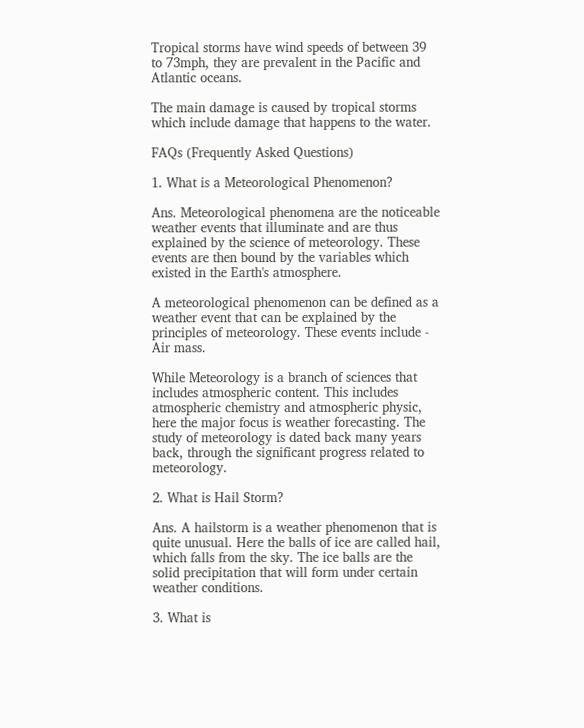Tropical storms have wind speeds of between 39 to 73mph, they are prevalent in the Pacific and Atlantic oceans.

The main damage is caused by tropical storms which include damage that happens to the water.

FAQs (Frequently Asked Questions)

1. What is a Meteorological Phenomenon?

Ans. Meteorological phenomena are the noticeable weather events that illuminate and are thus explained by the science of meteorology. These events are then bound by the variables which existed in the Earth's atmosphere.

A meteorological phenomenon can be defined as a weather event that can be explained by the principles of meteorology. These events include - Air mass.

While Meteorology is a branch of sciences that includes atmospheric content. This includes atmospheric chemistry and atmospheric physic, here the major focus is weather forecasting. The study of meteorology is dated back many years back, through the significant progress related to meteorology.

2. What is Hail Storm?

Ans. A hailstorm is a weather phenomenon that is quite unusual. Here the balls of ice are called hail, which falls from the sky. The ice balls are the solid precipitation that will form under certain weather conditions.

3. What is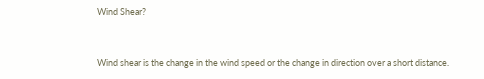Wind Shear?


Wind shear is the change in the wind speed or the change in direction over a short distance.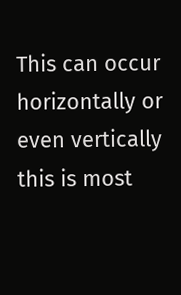This can occur horizontally or even vertically this is most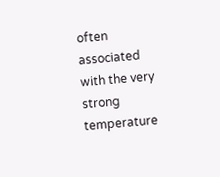often associated with the very strong temperature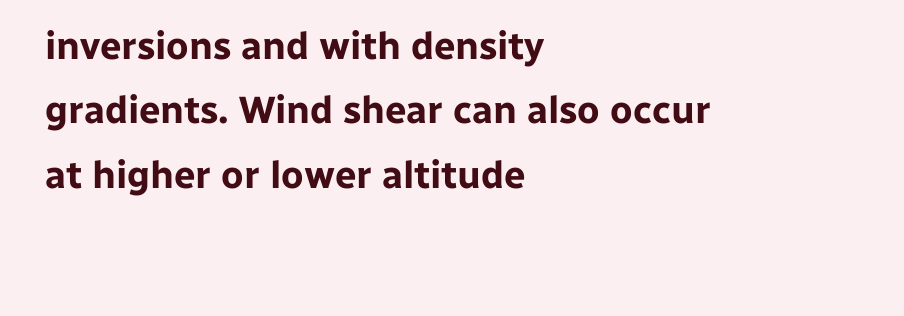inversions and with density gradients. Wind shear can also occur at higher or lower altitude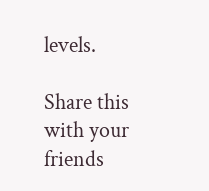levels.

Share this with your friends